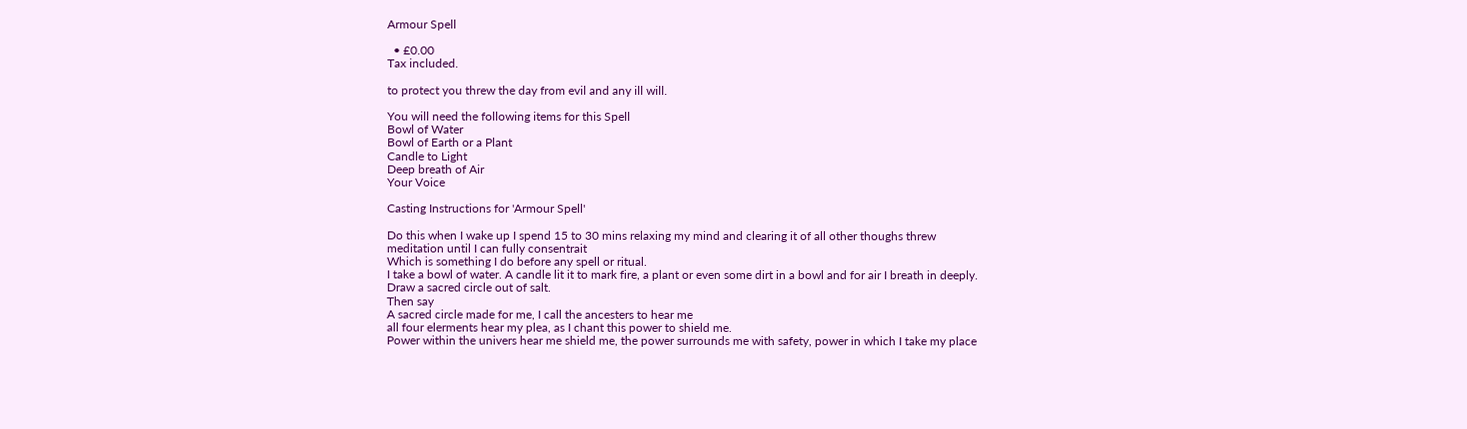Armour Spell

  • £0.00
Tax included.

to protect you threw the day from evil and any ill will.

You will need the following items for this Spell
Bowl of Water
Bowl of Earth or a Plant
Candle to Light
Deep breath of Air
Your Voice

Casting Instructions for 'Armour Spell'

Do this when I wake up I spend 15 to 30 mins relaxing my mind and clearing it of all other thoughs threw meditation until I can fully consentrait
Which is something I do before any spell or ritual.
I take a bowl of water. A candle lit it to mark fire, a plant or even some dirt in a bowl and for air I breath in deeply. Draw a sacred circle out of salt.
Then say
A sacred circle made for me, I call the ancesters to hear me
all four elerments hear my plea, as I chant this power to shield me.
Power within the univers hear me shield me, the power surrounds me with safety, power in which I take my place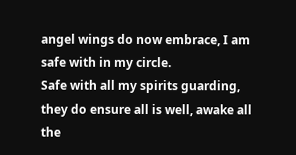angel wings do now embrace, I am safe with in my circle.
Safe with all my spirits guarding, they do ensure all is well, awake all the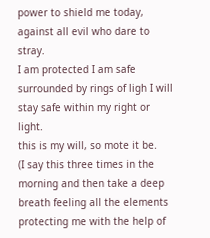power to shield me today, against all evil who dare to stray.
I am protected I am safe surrounded by rings of ligh I will stay safe within my right or light.
this is my will, so mote it be.
(I say this three times in the morning and then take a deep breath feeling all the elements protecting me with the help of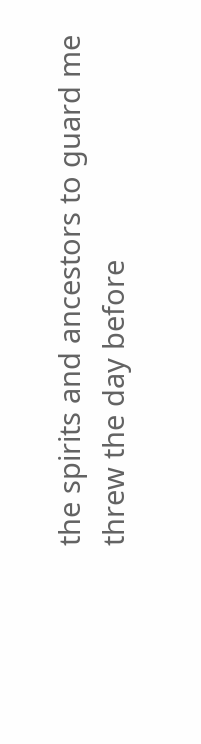the spirits and ancestors to guard me threw the day before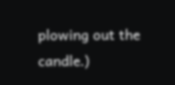plowing out the candle.)